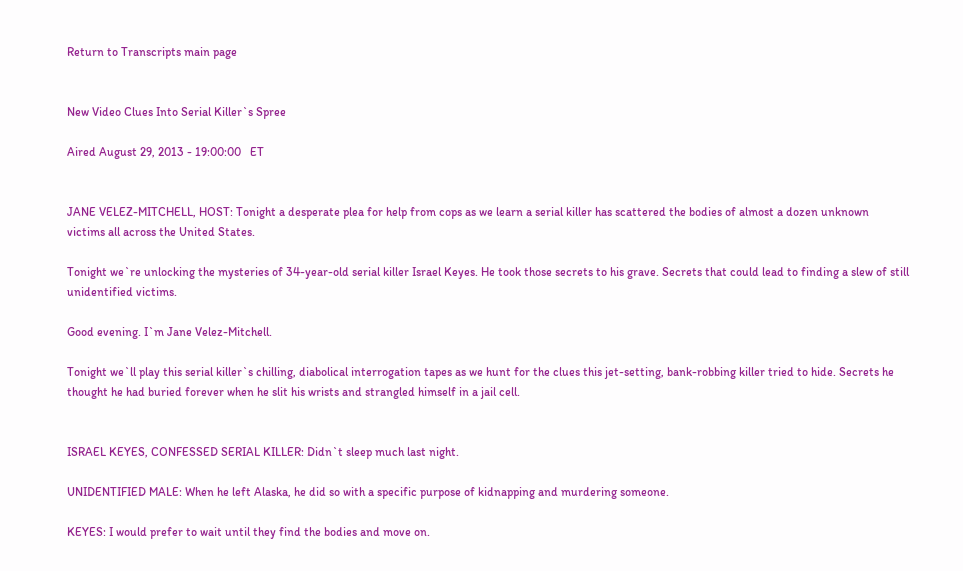Return to Transcripts main page


New Video Clues Into Serial Killer`s Spree

Aired August 29, 2013 - 19:00:00   ET


JANE VELEZ-MITCHELL, HOST: Tonight a desperate plea for help from cops as we learn a serial killer has scattered the bodies of almost a dozen unknown victims all across the United States.

Tonight we`re unlocking the mysteries of 34-year-old serial killer Israel Keyes. He took those secrets to his grave. Secrets that could lead to finding a slew of still unidentified victims.

Good evening. I`m Jane Velez-Mitchell.

Tonight we`ll play this serial killer`s chilling, diabolical interrogation tapes as we hunt for the clues this jet-setting, bank-robbing killer tried to hide. Secrets he thought he had buried forever when he slit his wrists and strangled himself in a jail cell.


ISRAEL KEYES, CONFESSED SERIAL KILLER: Didn`t sleep much last night.

UNIDENTIFIED MALE: When he left Alaska, he did so with a specific purpose of kidnapping and murdering someone.

KEYES: I would prefer to wait until they find the bodies and move on.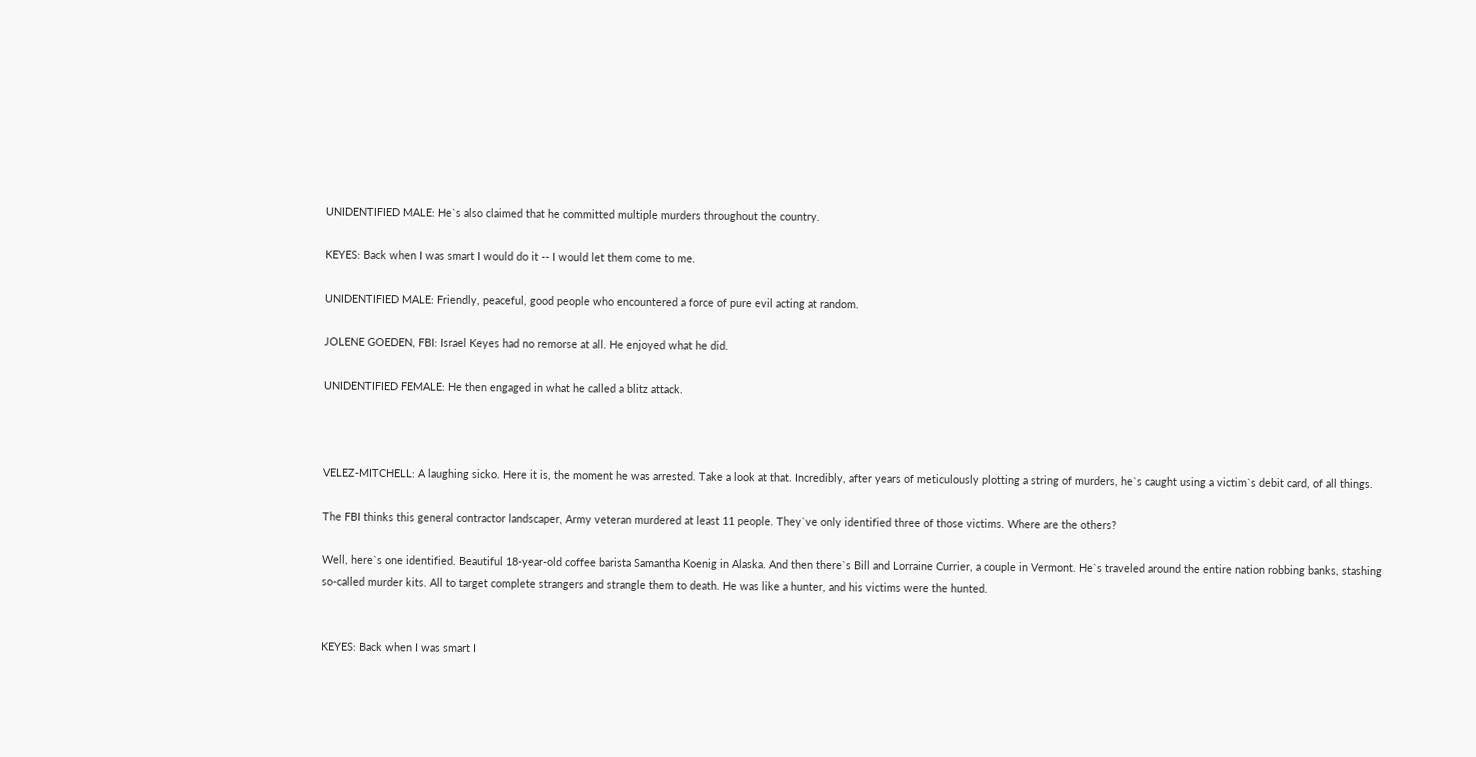UNIDENTIFIED MALE: He`s also claimed that he committed multiple murders throughout the country.

KEYES: Back when I was smart I would do it -- I would let them come to me.

UNIDENTIFIED MALE: Friendly, peaceful, good people who encountered a force of pure evil acting at random.

JOLENE GOEDEN, FBI: Israel Keyes had no remorse at all. He enjoyed what he did.

UNIDENTIFIED FEMALE: He then engaged in what he called a blitz attack.



VELEZ-MITCHELL: A laughing sicko. Here it is, the moment he was arrested. Take a look at that. Incredibly, after years of meticulously plotting a string of murders, he`s caught using a victim`s debit card, of all things.

The FBI thinks this general contractor landscaper, Army veteran murdered at least 11 people. They`ve only identified three of those victims. Where are the others?

Well, here`s one identified. Beautiful 18-year-old coffee barista Samantha Koenig in Alaska. And then there`s Bill and Lorraine Currier, a couple in Vermont. He`s traveled around the entire nation robbing banks, stashing so-called murder kits. All to target complete strangers and strangle them to death. He was like a hunter, and his victims were the hunted.


KEYES: Back when I was smart I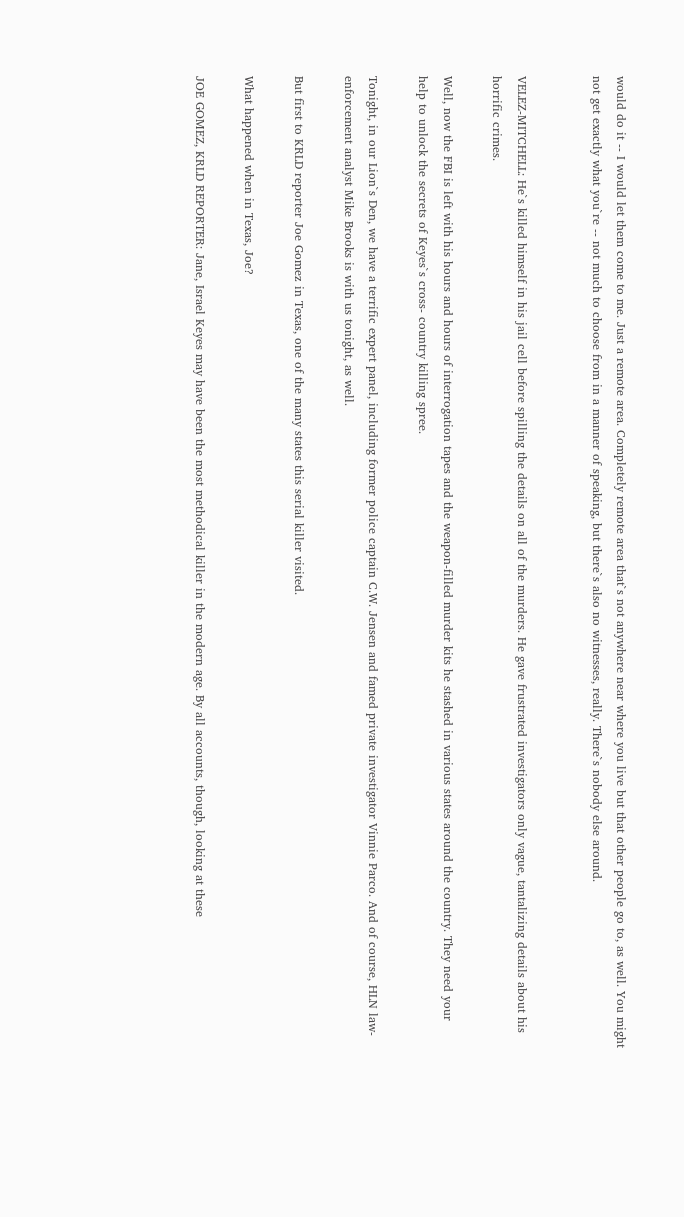would do it -- I would let them come to me. Just a remote area. Completely remote area that`s not anywhere near where you live but that other people go to, as well. You might not get exactly what you`re -- not much to choose from in a manner of speaking, but there`s also no witnesses, really. There`s nobody else around.


VELEZ-MITCHELL: He`s killed himself in his jail cell before spilling the details on all of the murders. He gave frustrated investigators only vague, tantalizing details about his horrific crimes.

Well, now the FBI is left with his hours and hours of interrogation tapes and the weapon-filled murder kits he stashed in various states around the country. They need your help to unlock the secrets of Keyes`s cross- country killing spree.

Tonight, in our Lion`s Den, we have a terrific expert panel, including former police captain C.W. Jensen and famed private investigator Vinnie Parco. And of course, HLN law-enforcement analyst Mike Brooks is with us tonight, as well.

But first to KRLD reporter Joe Gomez in Texas, one of the many states this serial killer visited.

What happened when in Texas, Joe?

JOE GOMEZ, KRLD REPORTER: Jane, Israel Keyes may have been the most methodical killer in the modern age. By all accounts, though, looking at these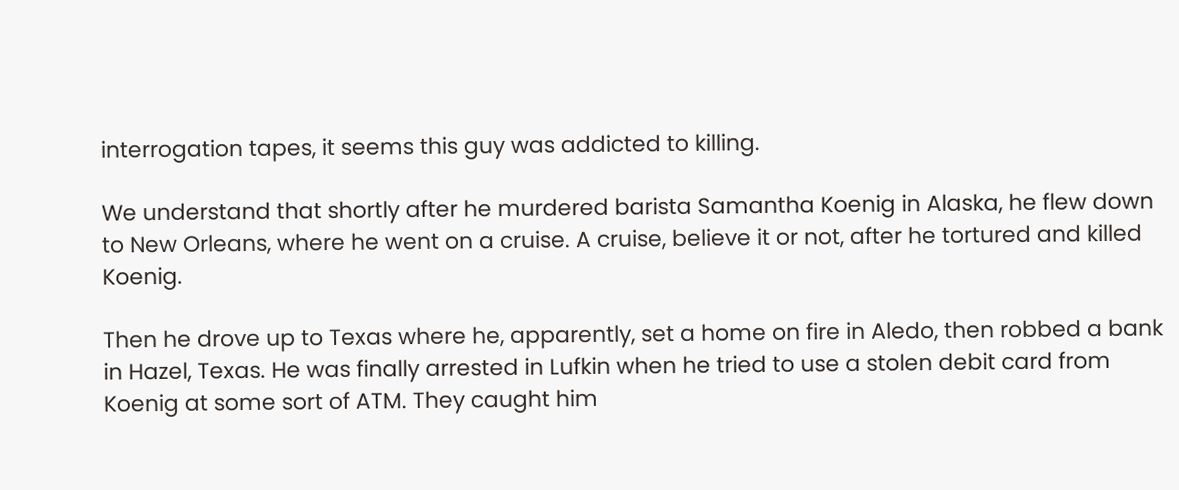interrogation tapes, it seems this guy was addicted to killing.

We understand that shortly after he murdered barista Samantha Koenig in Alaska, he flew down to New Orleans, where he went on a cruise. A cruise, believe it or not, after he tortured and killed Koenig.

Then he drove up to Texas where he, apparently, set a home on fire in Aledo, then robbed a bank in Hazel, Texas. He was finally arrested in Lufkin when he tried to use a stolen debit card from Koenig at some sort of ATM. They caught him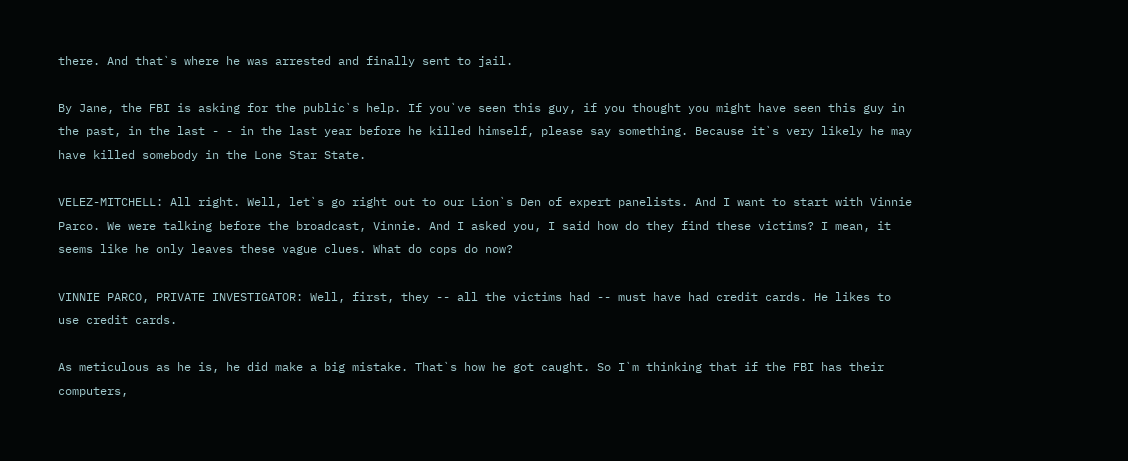there. And that`s where he was arrested and finally sent to jail.

By Jane, the FBI is asking for the public`s help. If you`ve seen this guy, if you thought you might have seen this guy in the past, in the last - - in the last year before he killed himself, please say something. Because it`s very likely he may have killed somebody in the Lone Star State.

VELEZ-MITCHELL: All right. Well, let`s go right out to our Lion`s Den of expert panelists. And I want to start with Vinnie Parco. We were talking before the broadcast, Vinnie. And I asked you, I said how do they find these victims? I mean, it seems like he only leaves these vague clues. What do cops do now?

VINNIE PARCO, PRIVATE INVESTIGATOR: Well, first, they -- all the victims had -- must have had credit cards. He likes to use credit cards.

As meticulous as he is, he did make a big mistake. That`s how he got caught. So I`m thinking that if the FBI has their computers,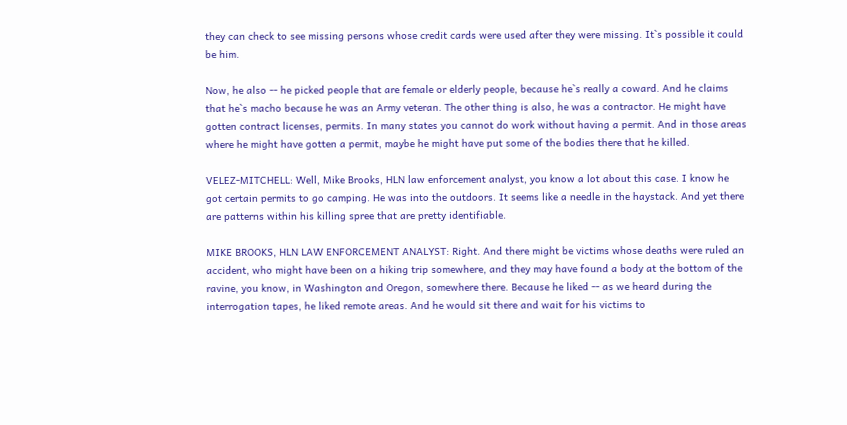they can check to see missing persons whose credit cards were used after they were missing. It`s possible it could be him.

Now, he also -- he picked people that are female or elderly people, because he`s really a coward. And he claims that he`s macho because he was an Army veteran. The other thing is also, he was a contractor. He might have gotten contract licenses, permits. In many states you cannot do work without having a permit. And in those areas where he might have gotten a permit, maybe he might have put some of the bodies there that he killed.

VELEZ-MITCHELL: Well, Mike Brooks, HLN law enforcement analyst, you know a lot about this case. I know he got certain permits to go camping. He was into the outdoors. It seems like a needle in the haystack. And yet there are patterns within his killing spree that are pretty identifiable.

MIKE BROOKS, HLN LAW ENFORCEMENT ANALYST: Right. And there might be victims whose deaths were ruled an accident, who might have been on a hiking trip somewhere, and they may have found a body at the bottom of the ravine, you know, in Washington and Oregon, somewhere there. Because he liked -- as we heard during the interrogation tapes, he liked remote areas. And he would sit there and wait for his victims to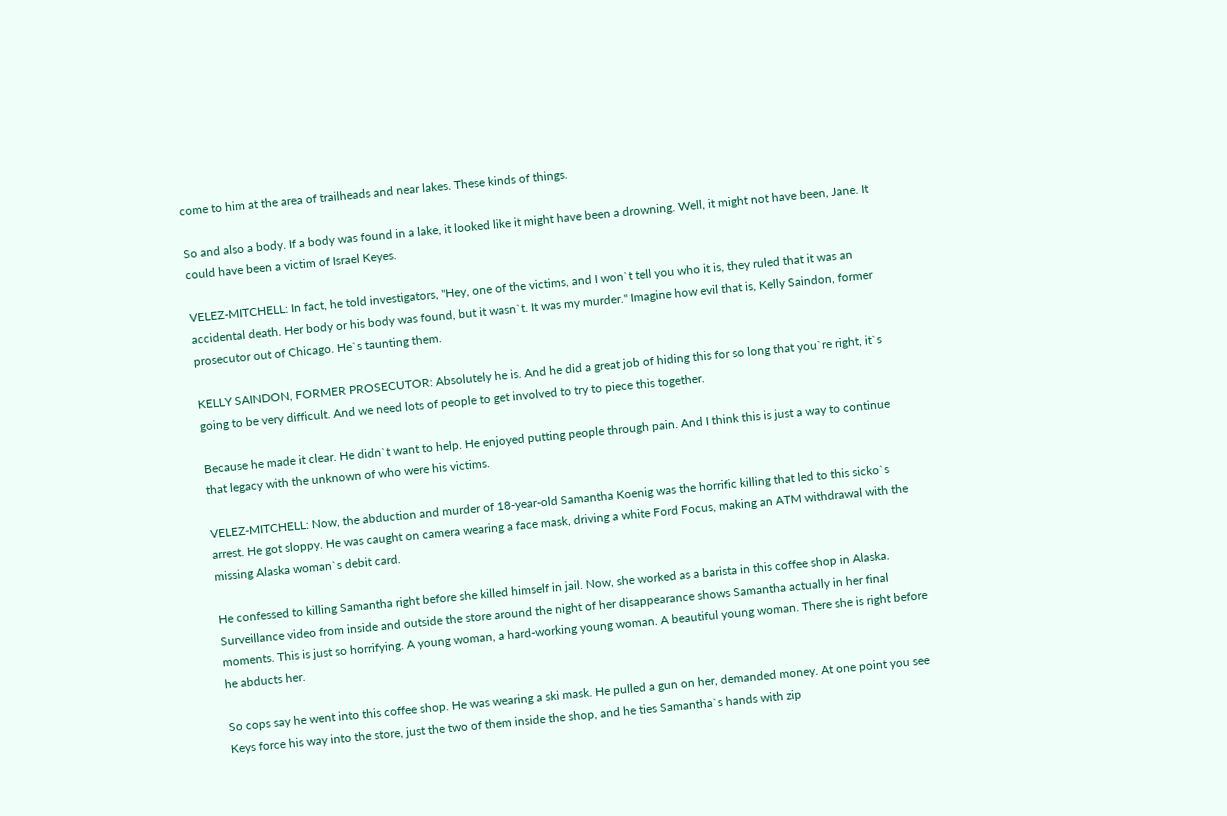come to him at the area of trailheads and near lakes. These kinds of things.

So and also a body. If a body was found in a lake, it looked like it might have been a drowning. Well, it might not have been, Jane. It could have been a victim of Israel Keyes.

VELEZ-MITCHELL: In fact, he told investigators, "Hey, one of the victims, and I won`t tell you who it is, they ruled that it was an accidental death. Her body or his body was found, but it wasn`t. It was my murder." Imagine how evil that is, Kelly Saindon, former prosecutor out of Chicago. He`s taunting them.

KELLY SAINDON, FORMER PROSECUTOR: Absolutely he is. And he did a great job of hiding this for so long that you`re right, it`s going to be very difficult. And we need lots of people to get involved to try to piece this together.

Because he made it clear. He didn`t want to help. He enjoyed putting people through pain. And I think this is just a way to continue that legacy with the unknown of who were his victims.

VELEZ-MITCHELL: Now, the abduction and murder of 18-year-old Samantha Koenig was the horrific killing that led to this sicko`s arrest. He got sloppy. He was caught on camera wearing a face mask, driving a white Ford Focus, making an ATM withdrawal with the missing Alaska woman`s debit card.

He confessed to killing Samantha right before she killed himself in jail. Now, she worked as a barista in this coffee shop in Alaska. Surveillance video from inside and outside the store around the night of her disappearance shows Samantha actually in her final moments. This is just so horrifying. A young woman, a hard-working young woman. A beautiful young woman. There she is right before he abducts her.

So cops say he went into this coffee shop. He was wearing a ski mask. He pulled a gun on her, demanded money. At one point you see Keys force his way into the store, just the two of them inside the shop, and he ties Samantha`s hands with zip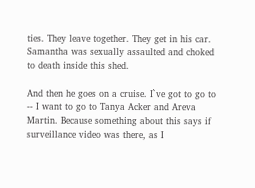ties. They leave together. They get in his car. Samantha was sexually assaulted and choked to death inside this shed.

And then he goes on a cruise. I`ve got to go to -- I want to go to Tanya Acker and Areva Martin. Because something about this says if surveillance video was there, as I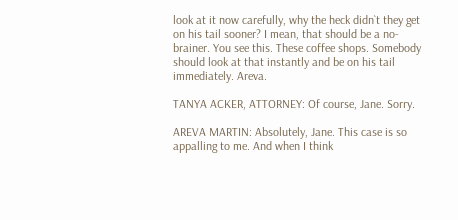look at it now carefully, why the heck didn`t they get on his tail sooner? I mean, that should be a no-brainer. You see this. These coffee shops. Somebody should look at that instantly and be on his tail immediately. Areva.

TANYA ACKER, ATTORNEY: Of course, Jane. Sorry.

AREVA MARTIN: Absolutely, Jane. This case is so appalling to me. And when I think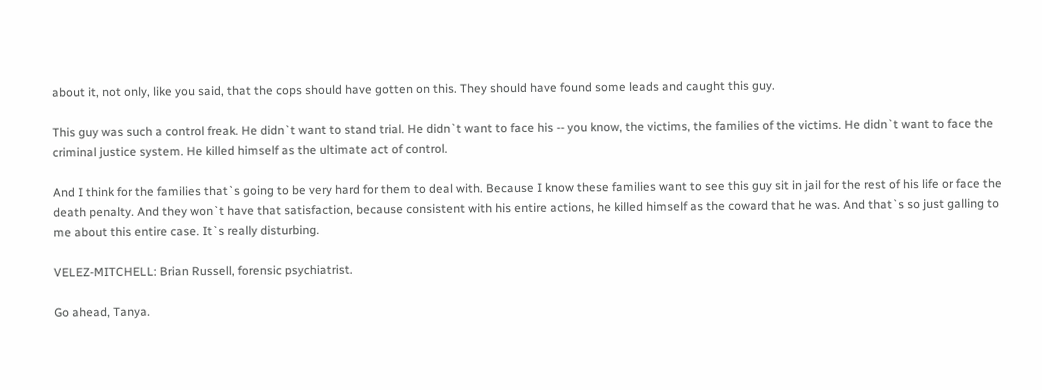about it, not only, like you said, that the cops should have gotten on this. They should have found some leads and caught this guy.

This guy was such a control freak. He didn`t want to stand trial. He didn`t want to face his -- you know, the victims, the families of the victims. He didn`t want to face the criminal justice system. He killed himself as the ultimate act of control.

And I think for the families that`s going to be very hard for them to deal with. Because I know these families want to see this guy sit in jail for the rest of his life or face the death penalty. And they won`t have that satisfaction, because consistent with his entire actions, he killed himself as the coward that he was. And that`s so just galling to me about this entire case. It`s really disturbing.

VELEZ-MITCHELL: Brian Russell, forensic psychiatrist.

Go ahead, Tanya.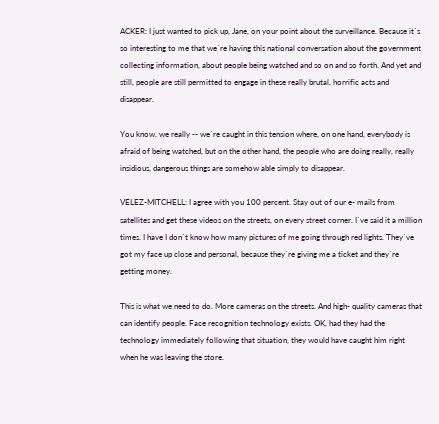ACKER: I just wanted to pick up, Jane, on your point about the surveillance. Because it`s so interesting to me that we`re having this national conversation about the government collecting information, about people being watched and so on and so forth. And yet and still, people are still permitted to engage in these really brutal, horrific acts and disappear.

You know, we really -- we`re caught in this tension where, on one hand, everybody is afraid of being watched, but on the other hand, the people who are doing really, really insidious, dangerous things are somehow able simply to disappear.

VELEZ-MITCHELL: I agree with you 100 percent. Stay out of our e- mails from satellites and get these videos on the streets, on every street corner. I`ve said it a million times. I have I don`t know how many pictures of me going through red lights. They`ve got my face up close and personal, because they`re giving me a ticket and they`re getting money.

This is what we need to do. More cameras on the streets. And high- quality cameras that can identify people. Face recognition technology exists. OK, had they had the technology immediately following that situation, they would have caught him right when he was leaving the store.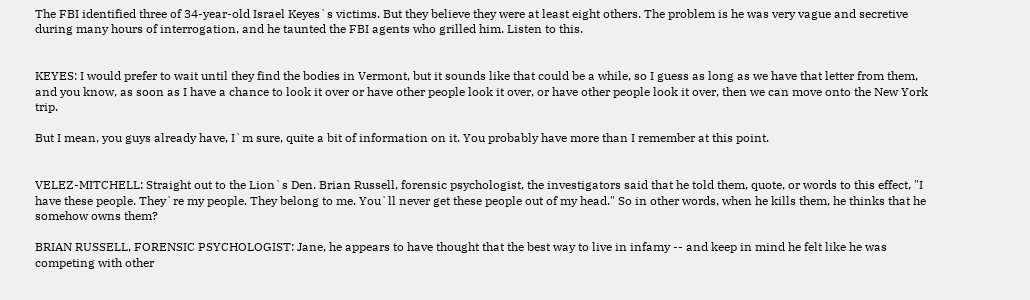The FBI identified three of 34-year-old Israel Keyes`s victims. But they believe they were at least eight others. The problem is he was very vague and secretive during many hours of interrogation, and he taunted the FBI agents who grilled him. Listen to this.


KEYES: I would prefer to wait until they find the bodies in Vermont, but it sounds like that could be a while, so I guess as long as we have that letter from them, and you know, as soon as I have a chance to look it over or have other people look it over, or have other people look it over, then we can move onto the New York trip.

But I mean, you guys already have, I`m sure, quite a bit of information on it. You probably have more than I remember at this point.


VELEZ-MITCHELL: Straight out to the Lion`s Den. Brian Russell, forensic psychologist, the investigators said that he told them, quote, or words to this effect, "I have these people. They`re my people. They belong to me. You`ll never get these people out of my head." So in other words, when he kills them, he thinks that he somehow owns them?

BRIAN RUSSELL, FORENSIC PSYCHOLOGIST: Jane, he appears to have thought that the best way to live in infamy -- and keep in mind he felt like he was competing with other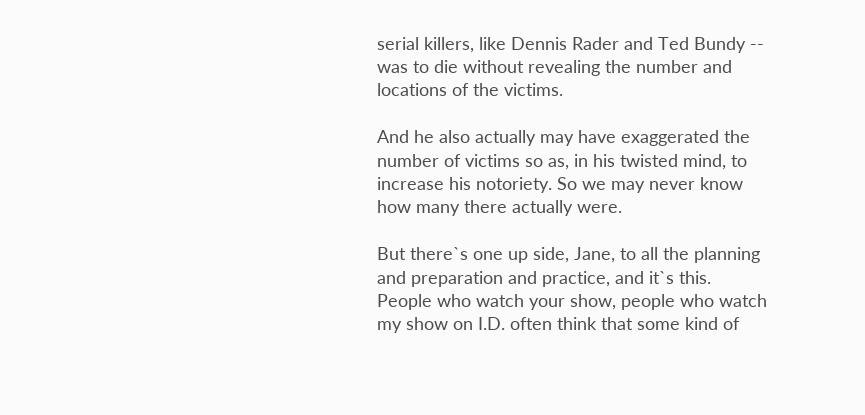serial killers, like Dennis Rader and Ted Bundy -- was to die without revealing the number and locations of the victims.

And he also actually may have exaggerated the number of victims so as, in his twisted mind, to increase his notoriety. So we may never know how many there actually were.

But there`s one up side, Jane, to all the planning and preparation and practice, and it`s this. People who watch your show, people who watch my show on I.D. often think that some kind of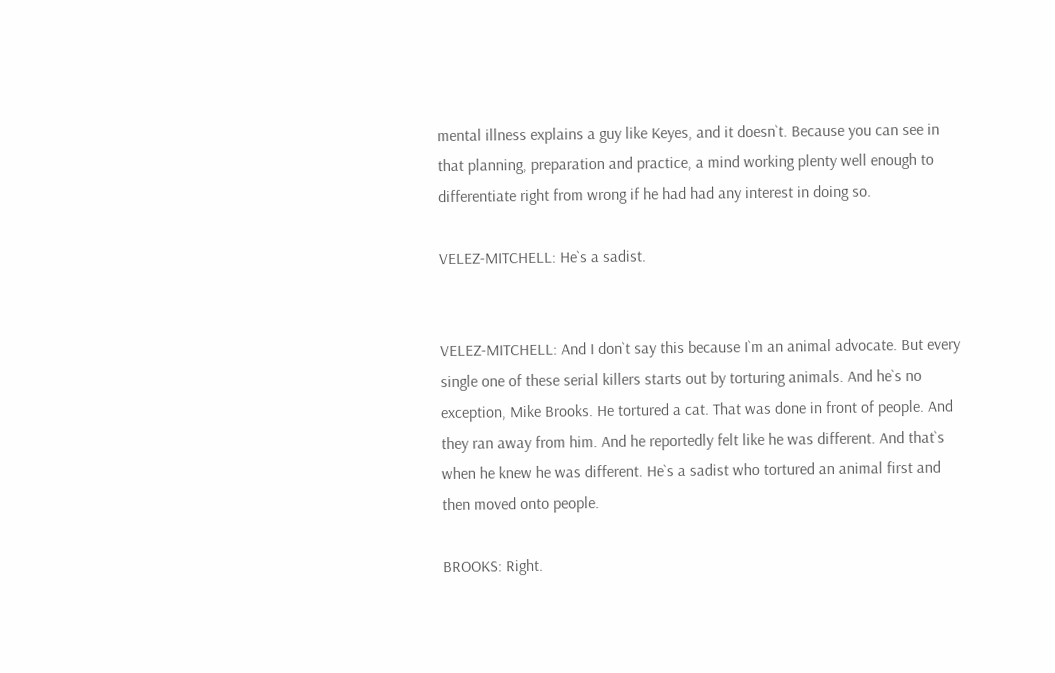mental illness explains a guy like Keyes, and it doesn`t. Because you can see in that planning, preparation and practice, a mind working plenty well enough to differentiate right from wrong if he had had any interest in doing so.

VELEZ-MITCHELL: He`s a sadist.


VELEZ-MITCHELL: And I don`t say this because I`m an animal advocate. But every single one of these serial killers starts out by torturing animals. And he`s no exception, Mike Brooks. He tortured a cat. That was done in front of people. And they ran away from him. And he reportedly felt like he was different. And that`s when he knew he was different. He`s a sadist who tortured an animal first and then moved onto people.

BROOKS: Right.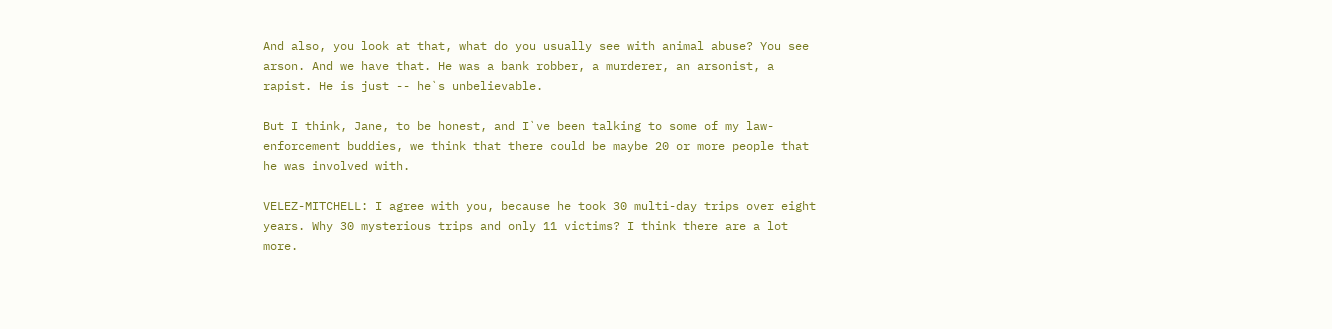And also, you look at that, what do you usually see with animal abuse? You see arson. And we have that. He was a bank robber, a murderer, an arsonist, a rapist. He is just -- he`s unbelievable.

But I think, Jane, to be honest, and I`ve been talking to some of my law-enforcement buddies, we think that there could be maybe 20 or more people that he was involved with.

VELEZ-MITCHELL: I agree with you, because he took 30 multi-day trips over eight years. Why 30 mysterious trips and only 11 victims? I think there are a lot more.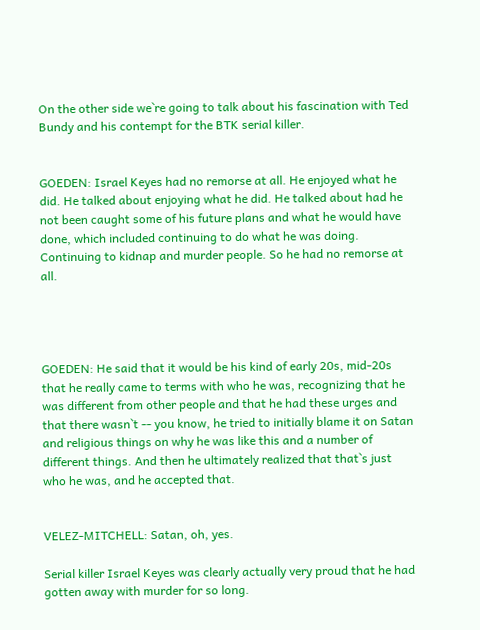On the other side we`re going to talk about his fascination with Ted Bundy and his contempt for the BTK serial killer.


GOEDEN: Israel Keyes had no remorse at all. He enjoyed what he did. He talked about enjoying what he did. He talked about had he not been caught some of his future plans and what he would have done, which included continuing to do what he was doing. Continuing to kidnap and murder people. So he had no remorse at all.




GOEDEN: He said that it would be his kind of early 20s, mid-20s that he really came to terms with who he was, recognizing that he was different from other people and that he had these urges and that there wasn`t -- you know, he tried to initially blame it on Satan and religious things on why he was like this and a number of different things. And then he ultimately realized that that`s just who he was, and he accepted that.


VELEZ-MITCHELL: Satan, oh, yes.

Serial killer Israel Keyes was clearly actually very proud that he had gotten away with murder for so long.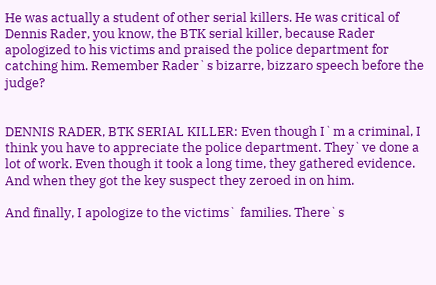He was actually a student of other serial killers. He was critical of Dennis Rader, you know, the BTK serial killer, because Rader apologized to his victims and praised the police department for catching him. Remember Rader`s bizarre, bizzaro speech before the judge?


DENNIS RADER, BTK SERIAL KILLER: Even though I`m a criminal, I think you have to appreciate the police department. They`ve done a lot of work. Even though it took a long time, they gathered evidence. And when they got the key suspect they zeroed in on him.

And finally, I apologize to the victims` families. There`s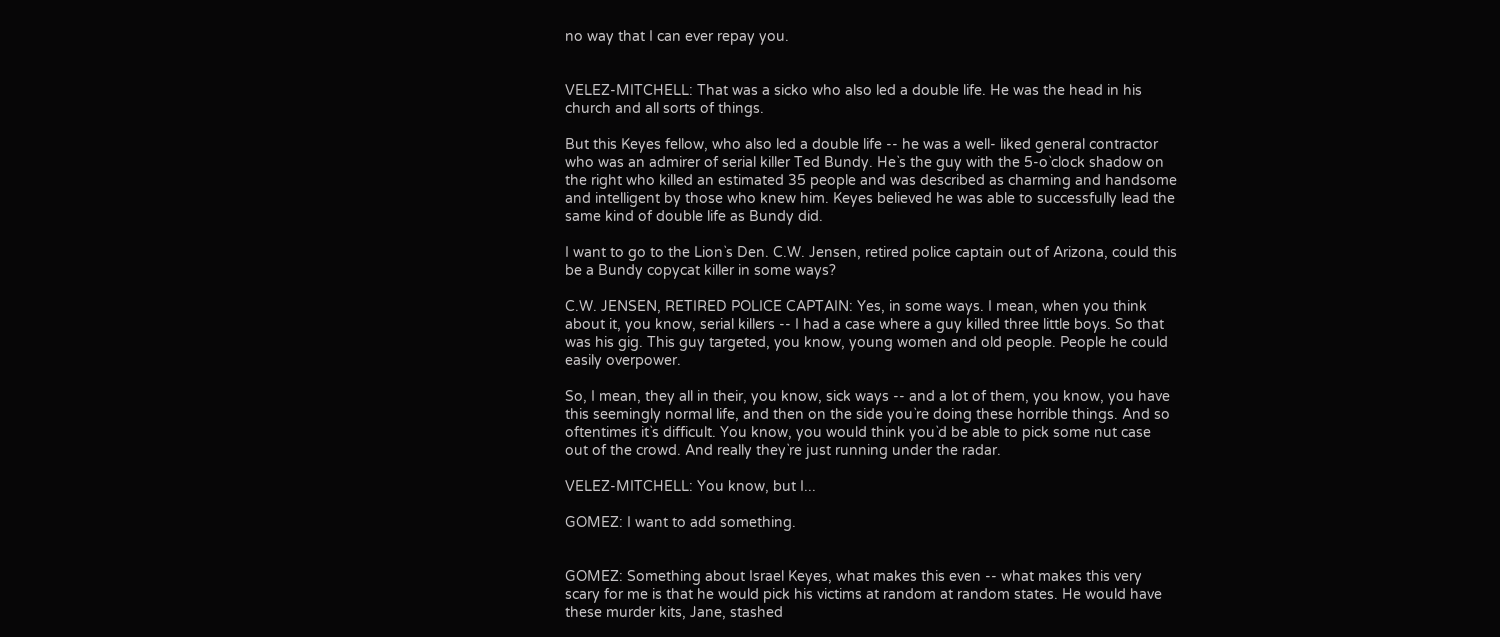no way that I can ever repay you.


VELEZ-MITCHELL: That was a sicko who also led a double life. He was the head in his church and all sorts of things.

But this Keyes fellow, who also led a double life -- he was a well- liked general contractor who was an admirer of serial killer Ted Bundy. He`s the guy with the 5-o`clock shadow on the right who killed an estimated 35 people and was described as charming and handsome and intelligent by those who knew him. Keyes believed he was able to successfully lead the same kind of double life as Bundy did.

I want to go to the Lion`s Den. C.W. Jensen, retired police captain out of Arizona, could this be a Bundy copycat killer in some ways?

C.W. JENSEN, RETIRED POLICE CAPTAIN: Yes, in some ways. I mean, when you think about it, you know, serial killers -- I had a case where a guy killed three little boys. So that was his gig. This guy targeted, you know, young women and old people. People he could easily overpower.

So, I mean, they all in their, you know, sick ways -- and a lot of them, you know, you have this seemingly normal life, and then on the side you`re doing these horrible things. And so oftentimes it`s difficult. You know, you would think you`d be able to pick some nut case out of the crowd. And really they`re just running under the radar.

VELEZ-MITCHELL: You know, but I...

GOMEZ: I want to add something.


GOMEZ: Something about Israel Keyes, what makes this even -- what makes this very scary for me is that he would pick his victims at random at random states. He would have these murder kits, Jane, stashed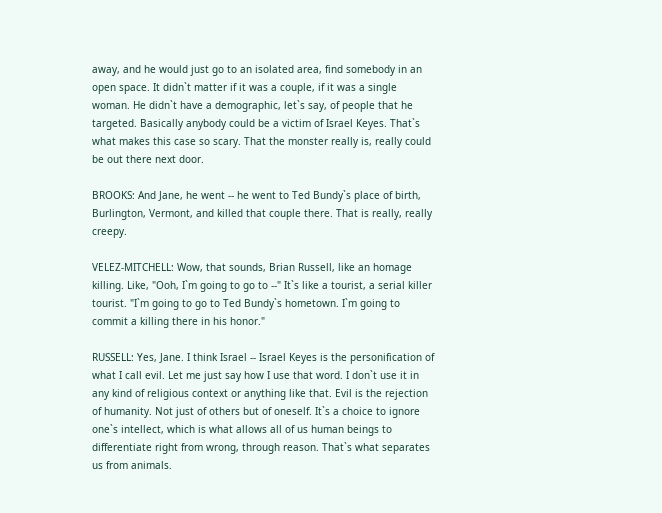away, and he would just go to an isolated area, find somebody in an open space. It didn`t matter if it was a couple, if it was a single woman. He didn`t have a demographic, let`s say, of people that he targeted. Basically anybody could be a victim of Israel Keyes. That`s what makes this case so scary. That the monster really is, really could be out there next door.

BROOKS: And Jane, he went -- he went to Ted Bundy`s place of birth, Burlington, Vermont, and killed that couple there. That is really, really creepy.

VELEZ-MITCHELL: Wow, that sounds, Brian Russell, like an homage killing. Like, "Ooh, I`m going to go to --" It`s like a tourist, a serial killer tourist. "I`m going to go to Ted Bundy`s hometown. I`m going to commit a killing there in his honor."

RUSSELL: Yes, Jane. I think Israel -- Israel Keyes is the personification of what I call evil. Let me just say how I use that word. I don`t use it in any kind of religious context or anything like that. Evil is the rejection of humanity. Not just of others but of oneself. It`s a choice to ignore one`s intellect, which is what allows all of us human beings to differentiate right from wrong, through reason. That`s what separates us from animals.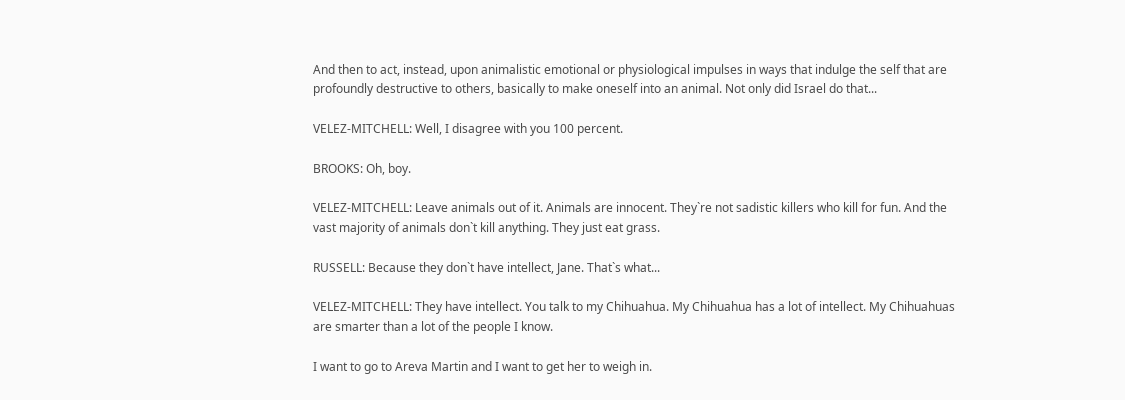And then to act, instead, upon animalistic emotional or physiological impulses in ways that indulge the self that are profoundly destructive to others, basically to make oneself into an animal. Not only did Israel do that...

VELEZ-MITCHELL: Well, I disagree with you 100 percent.

BROOKS: Oh, boy.

VELEZ-MITCHELL: Leave animals out of it. Animals are innocent. They`re not sadistic killers who kill for fun. And the vast majority of animals don`t kill anything. They just eat grass.

RUSSELL: Because they don`t have intellect, Jane. That`s what...

VELEZ-MITCHELL: They have intellect. You talk to my Chihuahua. My Chihuahua has a lot of intellect. My Chihuahuas are smarter than a lot of the people I know.

I want to go to Areva Martin and I want to get her to weigh in.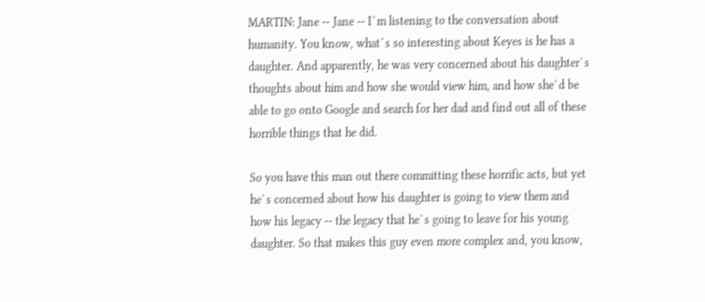MARTIN: Jane -- Jane -- I`m listening to the conversation about humanity. You know, what`s so interesting about Keyes is he has a daughter. And apparently, he was very concerned about his daughter`s thoughts about him and how she would view him, and how she`d be able to go onto Google and search for her dad and find out all of these horrible things that he did.

So you have this man out there committing these horrific acts, but yet he`s concerned about how his daughter is going to view them and how his legacy -- the legacy that he`s going to leave for his young daughter. So that makes this guy even more complex and, you know,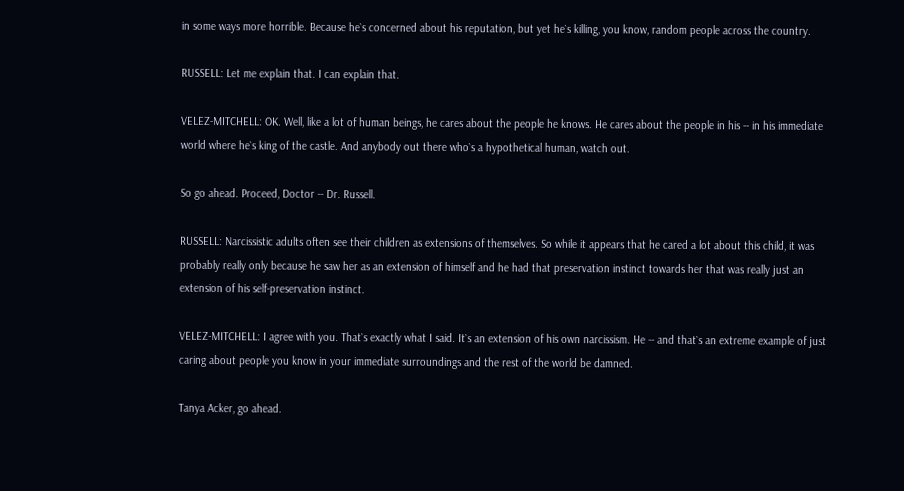in some ways more horrible. Because he`s concerned about his reputation, but yet he`s killing, you know, random people across the country.

RUSSELL: Let me explain that. I can explain that.

VELEZ-MITCHELL: OK. Well, like a lot of human beings, he cares about the people he knows. He cares about the people in his -- in his immediate world where he`s king of the castle. And anybody out there who`s a hypothetical human, watch out.

So go ahead. Proceed, Doctor -- Dr. Russell.

RUSSELL: Narcissistic adults often see their children as extensions of themselves. So while it appears that he cared a lot about this child, it was probably really only because he saw her as an extension of himself and he had that preservation instinct towards her that was really just an extension of his self-preservation instinct.

VELEZ-MITCHELL: I agree with you. That`s exactly what I said. It`s an extension of his own narcissism. He -- and that`s an extreme example of just caring about people you know in your immediate surroundings and the rest of the world be damned.

Tanya Acker, go ahead.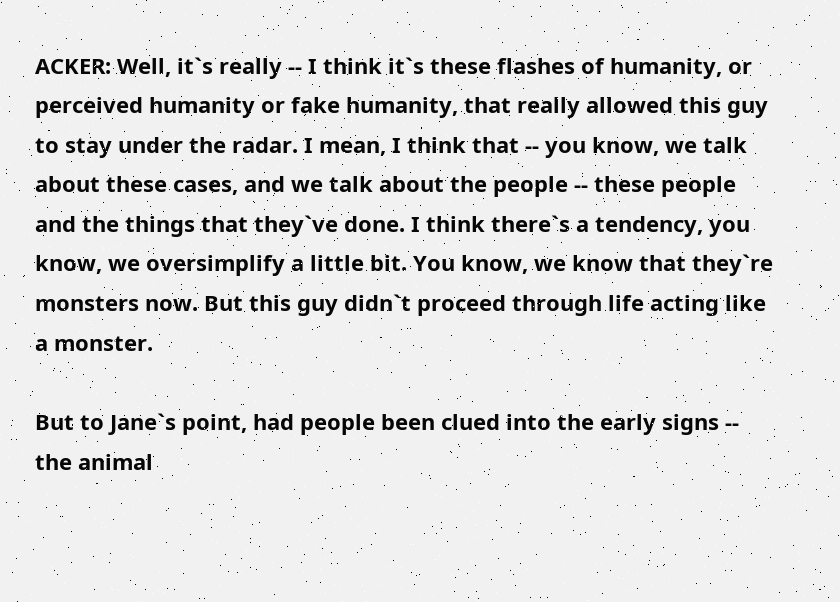ACKER: Well, it`s really -- I think it`s these flashes of humanity, or perceived humanity or fake humanity, that really allowed this guy to stay under the radar. I mean, I think that -- you know, we talk about these cases, and we talk about the people -- these people and the things that they`ve done. I think there`s a tendency, you know, we oversimplify a little bit. You know, we know that they`re monsters now. But this guy didn`t proceed through life acting like a monster.

But to Jane`s point, had people been clued into the early signs -- the animal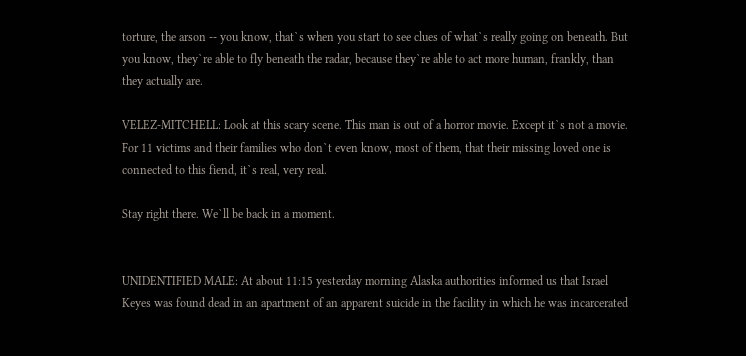torture, the arson -- you know, that`s when you start to see clues of what`s really going on beneath. But you know, they`re able to fly beneath the radar, because they`re able to act more human, frankly, than they actually are.

VELEZ-MITCHELL: Look at this scary scene. This man is out of a horror movie. Except it`s not a movie. For 11 victims and their families who don`t even know, most of them, that their missing loved one is connected to this fiend, it`s real, very real.

Stay right there. We`ll be back in a moment.


UNIDENTIFIED MALE: At about 11:15 yesterday morning Alaska authorities informed us that Israel Keyes was found dead in an apartment of an apparent suicide in the facility in which he was incarcerated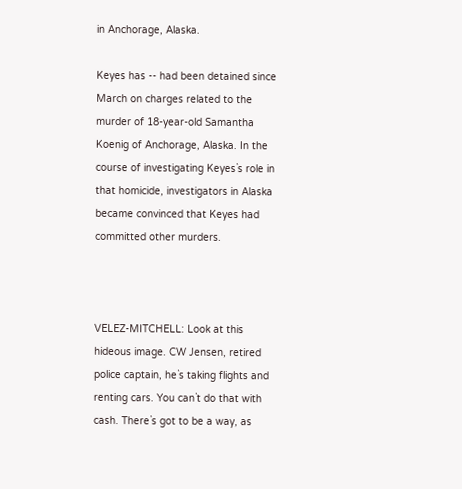in Anchorage, Alaska.

Keyes has -- had been detained since March on charges related to the murder of 18-year-old Samantha Koenig of Anchorage, Alaska. In the course of investigating Keyes`s role in that homicide, investigators in Alaska became convinced that Keyes had committed other murders.



VELEZ-MITCHELL: Look at this hideous image. CW Jensen, retired police captain, he`s taking flights and renting cars. You can`t do that with cash. There`s got to be a way, as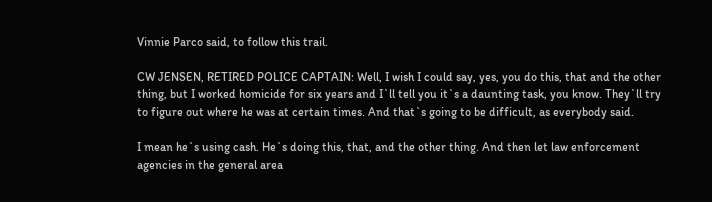Vinnie Parco said, to follow this trail.

CW JENSEN, RETIRED POLICE CAPTAIN: Well, I wish I could say, yes, you do this, that and the other thing, but I worked homicide for six years and I`ll tell you it`s a daunting task, you know. They`ll try to figure out where he was at certain times. And that`s going to be difficult, as everybody said.

I mean he`s using cash. He`s doing this, that, and the other thing. And then let law enforcement agencies in the general area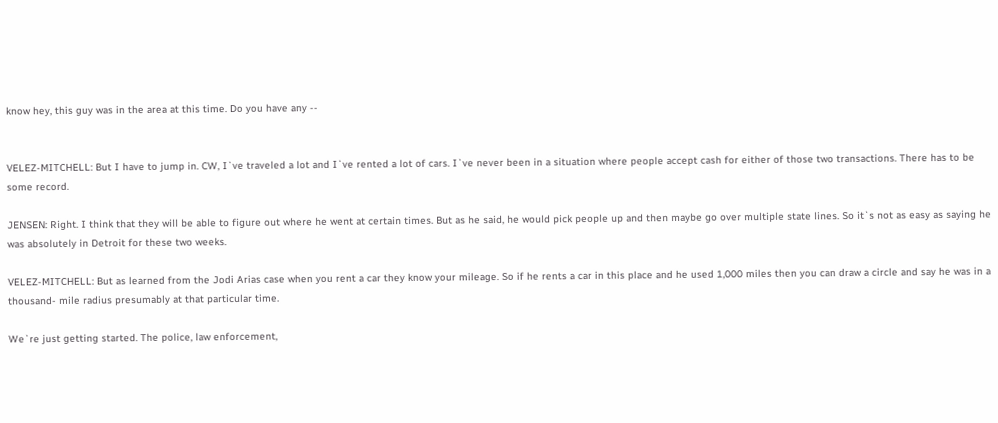know hey, this guy was in the area at this time. Do you have any --


VELEZ-MITCHELL: But I have to jump in. CW, I`ve traveled a lot and I`ve rented a lot of cars. I`ve never been in a situation where people accept cash for either of those two transactions. There has to be some record.

JENSEN: Right. I think that they will be able to figure out where he went at certain times. But as he said, he would pick people up and then maybe go over multiple state lines. So it`s not as easy as saying he was absolutely in Detroit for these two weeks.

VELEZ-MITCHELL: But as learned from the Jodi Arias case when you rent a car they know your mileage. So if he rents a car in this place and he used 1,000 miles then you can draw a circle and say he was in a thousand- mile radius presumably at that particular time.

We`re just getting started. The police, law enforcement,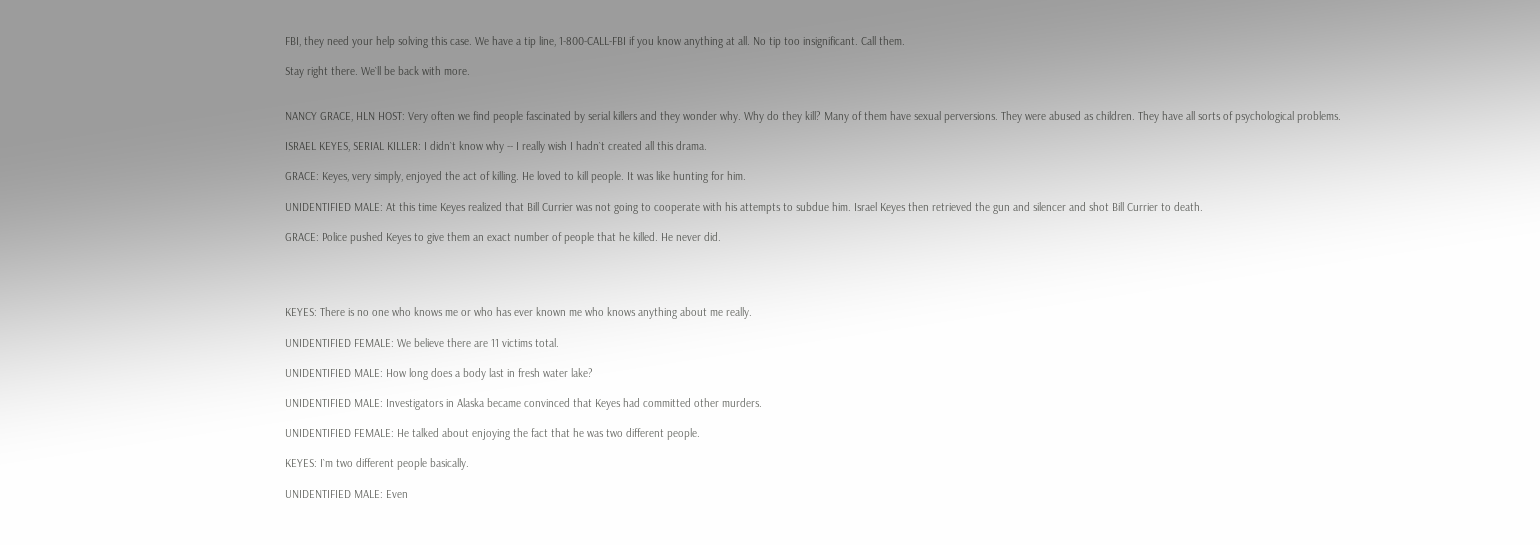FBI, they need your help solving this case. We have a tip line, 1-800-CALL-FBI if you know anything at all. No tip too insignificant. Call them.

Stay right there. We`ll be back with more.


NANCY GRACE, HLN HOST: Very often we find people fascinated by serial killers and they wonder why. Why do they kill? Many of them have sexual perversions. They were abused as children. They have all sorts of psychological problems.

ISRAEL KEYES, SERIAL KILLER: I didn`t know why -- I really wish I hadn`t created all this drama.

GRACE: Keyes, very simply, enjoyed the act of killing. He loved to kill people. It was like hunting for him.

UNIDENTIFIED MALE: At this time Keyes realized that Bill Currier was not going to cooperate with his attempts to subdue him. Israel Keyes then retrieved the gun and silencer and shot Bill Currier to death.

GRACE: Police pushed Keyes to give them an exact number of people that he killed. He never did.




KEYES: There is no one who knows me or who has ever known me who knows anything about me really.

UNIDENTIFIED FEMALE: We believe there are 11 victims total.

UNIDENTIFIED MALE: How long does a body last in fresh water lake?

UNIDENTIFIED MALE: Investigators in Alaska became convinced that Keyes had committed other murders.

UNIDENTIFIED FEMALE: He talked about enjoying the fact that he was two different people.

KEYES: I`m two different people basically.

UNIDENTIFIED MALE: Even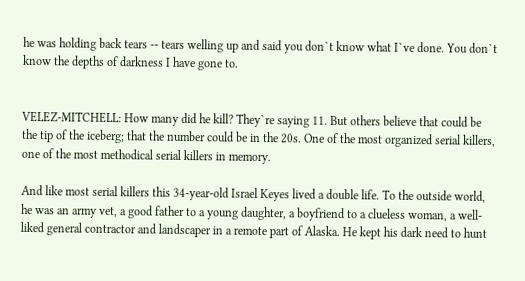he was holding back tears -- tears welling up and said you don`t know what I`ve done. You don`t know the depths of darkness I have gone to.


VELEZ-MITCHELL: How many did he kill? They`re saying 11. But others believe that could be the tip of the iceberg; that the number could be in the 20s. One of the most organized serial killers, one of the most methodical serial killers in memory.

And like most serial killers this 34-year-old Israel Keyes lived a double life. To the outside world, he was an army vet, a good father to a young daughter, a boyfriend to a clueless woman, a well-liked general contractor and landscaper in a remote part of Alaska. He kept his dark need to hunt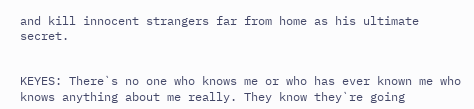and kill innocent strangers far from home as his ultimate secret.


KEYES: There`s no one who knows me or who has ever known me who knows anything about me really. They know they`re going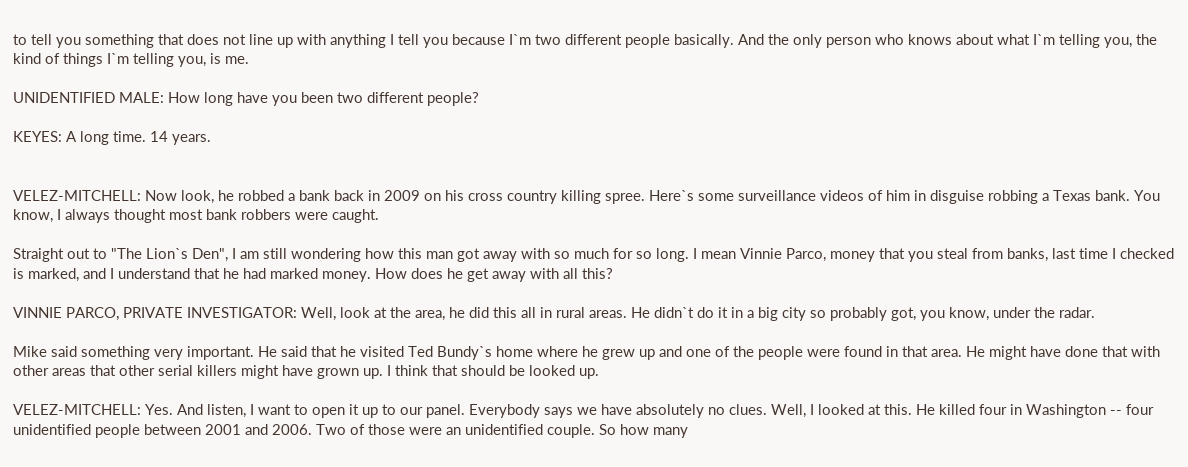to tell you something that does not line up with anything I tell you because I`m two different people basically. And the only person who knows about what I`m telling you, the kind of things I`m telling you, is me.

UNIDENTIFIED MALE: How long have you been two different people?

KEYES: A long time. 14 years.


VELEZ-MITCHELL: Now look, he robbed a bank back in 2009 on his cross country killing spree. Here`s some surveillance videos of him in disguise robbing a Texas bank. You know, I always thought most bank robbers were caught.

Straight out to "The Lion`s Den", I am still wondering how this man got away with so much for so long. I mean Vinnie Parco, money that you steal from banks, last time I checked is marked, and I understand that he had marked money. How does he get away with all this?

VINNIE PARCO, PRIVATE INVESTIGATOR: Well, look at the area, he did this all in rural areas. He didn`t do it in a big city so probably got, you know, under the radar.

Mike said something very important. He said that he visited Ted Bundy`s home where he grew up and one of the people were found in that area. He might have done that with other areas that other serial killers might have grown up. I think that should be looked up.

VELEZ-MITCHELL: Yes. And listen, I want to open it up to our panel. Everybody says we have absolutely no clues. Well, I looked at this. He killed four in Washington -- four unidentified people between 2001 and 2006. Two of those were an unidentified couple. So how many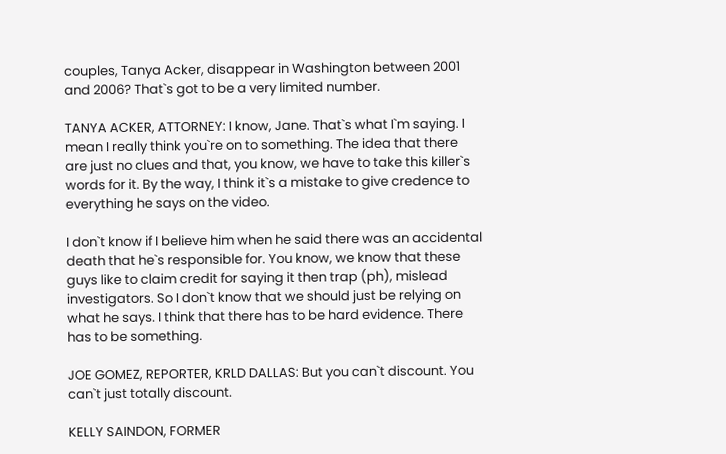couples, Tanya Acker, disappear in Washington between 2001 and 2006? That`s got to be a very limited number.

TANYA ACKER, ATTORNEY: I know, Jane. That`s what I`m saying. I mean I really think you`re on to something. The idea that there are just no clues and that, you know, we have to take this killer`s words for it. By the way, I think it`s a mistake to give credence to everything he says on the video.

I don`t know if I believe him when he said there was an accidental death that he`s responsible for. You know, we know that these guys like to claim credit for saying it then trap (ph), mislead investigators. So I don`t know that we should just be relying on what he says. I think that there has to be hard evidence. There has to be something.

JOE GOMEZ, REPORTER, KRLD DALLAS: But you can`t discount. You can`t just totally discount.

KELLY SAINDON, FORMER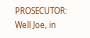PROSECUTOR: Well Joe, in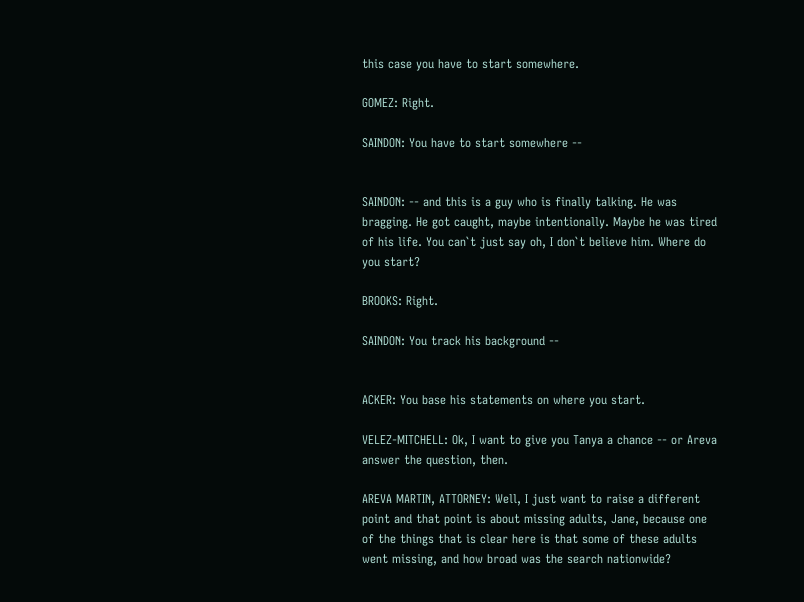this case you have to start somewhere.

GOMEZ: Right.

SAINDON: You have to start somewhere --


SAINDON: -- and this is a guy who is finally talking. He was bragging. He got caught, maybe intentionally. Maybe he was tired of his life. You can`t just say oh, I don`t believe him. Where do you start?

BROOKS: Right.

SAINDON: You track his background --


ACKER: You base his statements on where you start.

VELEZ-MITCHELL: Ok, I want to give you Tanya a chance -- or Areva answer the question, then.

AREVA MARTIN, ATTORNEY: Well, I just want to raise a different point and that point is about missing adults, Jane, because one of the things that is clear here is that some of these adults went missing, and how broad was the search nationwide?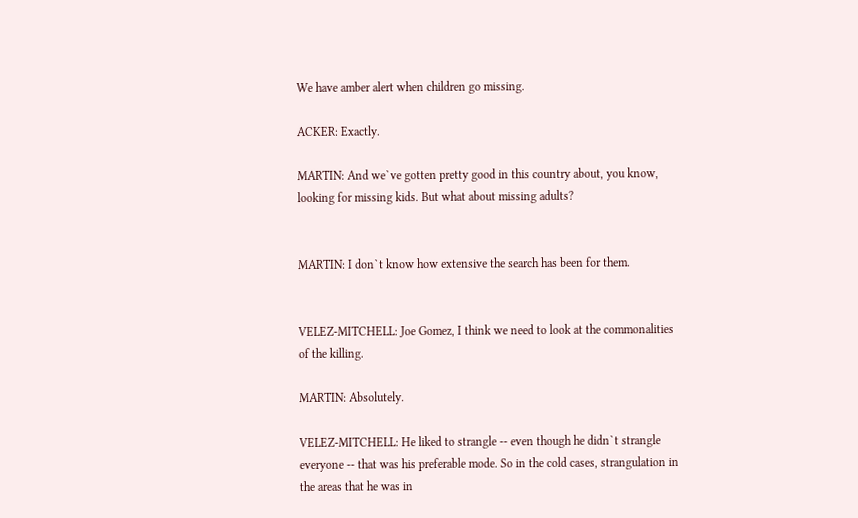We have amber alert when children go missing.

ACKER: Exactly.

MARTIN: And we`ve gotten pretty good in this country about, you know, looking for missing kids. But what about missing adults?


MARTIN: I don`t know how extensive the search has been for them.


VELEZ-MITCHELL: Joe Gomez, I think we need to look at the commonalities of the killing.

MARTIN: Absolutely.

VELEZ-MITCHELL: He liked to strangle -- even though he didn`t strangle everyone -- that was his preferable mode. So in the cold cases, strangulation in the areas that he was in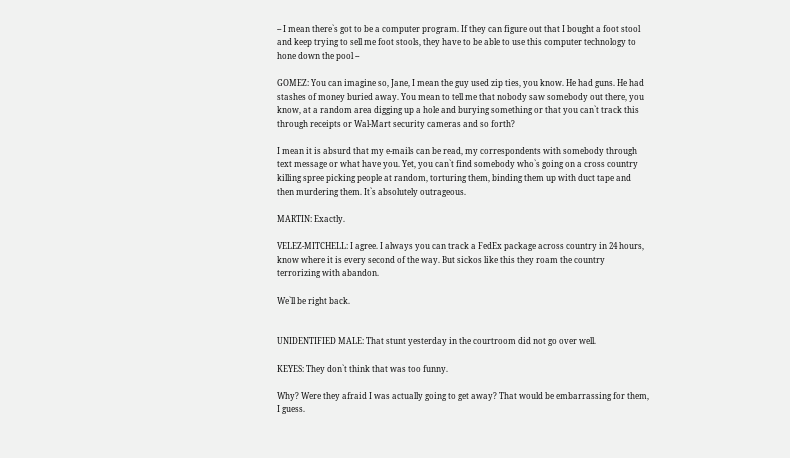-- I mean there`s got to be a computer program. If they can figure out that I bought a foot stool and keep trying to sell me foot stools, they have to be able to use this computer technology to hone down the pool --

GOMEZ: You can imagine so, Jane, I mean the guy used zip ties, you know. He had guns. He had stashes of money buried away. You mean to tell me that nobody saw somebody out there, you know, at a random area digging up a hole and burying something or that you can`t track this through receipts or Wal-Mart security cameras and so forth?

I mean it is absurd that my e-mails can be read, my correspondents with somebody through text message or what have you. Yet, you can`t find somebody who`s going on a cross country killing spree picking people at random, torturing them, binding them up with duct tape and then murdering them. It`s absolutely outrageous.

MARTIN: Exactly.

VELEZ-MITCHELL: I agree. I always you can track a FedEx package across country in 24 hours, know where it is every second of the way. But sickos like this they roam the country terrorizing with abandon.

We`ll be right back.


UNIDENTIFIED MALE: That stunt yesterday in the courtroom did not go over well.

KEYES: They don`t think that was too funny.

Why? Were they afraid I was actually going to get away? That would be embarrassing for them, I guess.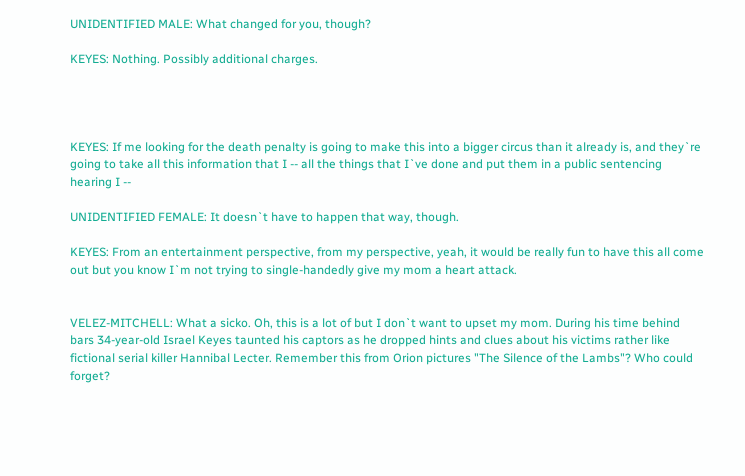UNIDENTIFIED MALE: What changed for you, though?

KEYES: Nothing. Possibly additional charges.




KEYES: If me looking for the death penalty is going to make this into a bigger circus than it already is, and they`re going to take all this information that I -- all the things that I`ve done and put them in a public sentencing hearing I --

UNIDENTIFIED FEMALE: It doesn`t have to happen that way, though.

KEYES: From an entertainment perspective, from my perspective, yeah, it would be really fun to have this all come out but you know I`m not trying to single-handedly give my mom a heart attack.


VELEZ-MITCHELL: What a sicko. Oh, this is a lot of but I don`t want to upset my mom. During his time behind bars 34-year-old Israel Keyes taunted his captors as he dropped hints and clues about his victims rather like fictional serial killer Hannibal Lecter. Remember this from Orion pictures "The Silence of the Lambs"? Who could forget?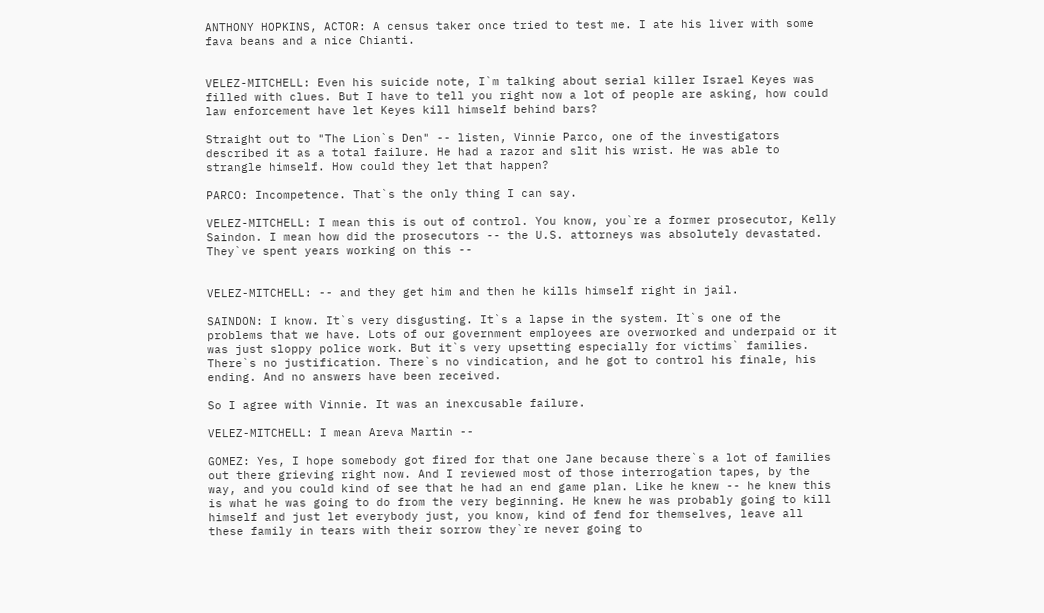ANTHONY HOPKINS, ACTOR: A census taker once tried to test me. I ate his liver with some fava beans and a nice Chianti.


VELEZ-MITCHELL: Even his suicide note, I`m talking about serial killer Israel Keyes was filled with clues. But I have to tell you right now a lot of people are asking, how could law enforcement have let Keyes kill himself behind bars?

Straight out to "The Lion`s Den" -- listen, Vinnie Parco, one of the investigators described it as a total failure. He had a razor and slit his wrist. He was able to strangle himself. How could they let that happen?

PARCO: Incompetence. That`s the only thing I can say.

VELEZ-MITCHELL: I mean this is out of control. You know, you`re a former prosecutor, Kelly Saindon. I mean how did the prosecutors -- the U.S. attorneys was absolutely devastated. They`ve spent years working on this --


VELEZ-MITCHELL: -- and they get him and then he kills himself right in jail.

SAINDON: I know. It`s very disgusting. It`s a lapse in the system. It`s one of the problems that we have. Lots of our government employees are overworked and underpaid or it was just sloppy police work. But it`s very upsetting especially for victims` families. There`s no justification. There`s no vindication, and he got to control his finale, his ending. And no answers have been received.

So I agree with Vinnie. It was an inexcusable failure.

VELEZ-MITCHELL: I mean Areva Martin --

GOMEZ: Yes, I hope somebody got fired for that one Jane because there`s a lot of families out there grieving right now. And I reviewed most of those interrogation tapes, by the way, and you could kind of see that he had an end game plan. Like he knew -- he knew this is what he was going to do from the very beginning. He knew he was probably going to kill himself and just let everybody just, you know, kind of fend for themselves, leave all these family in tears with their sorrow they`re never going to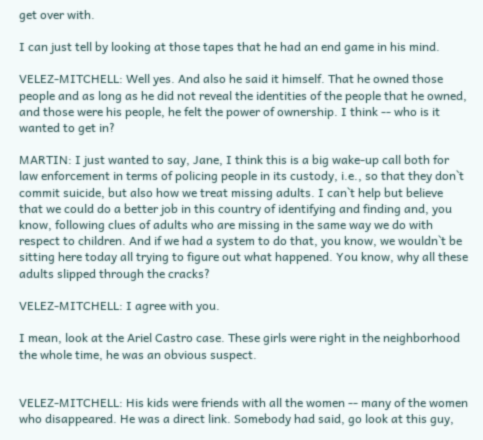get over with.

I can just tell by looking at those tapes that he had an end game in his mind.

VELEZ-MITCHELL: Well yes. And also he said it himself. That he owned those people and as long as he did not reveal the identities of the people that he owned, and those were his people, he felt the power of ownership. I think -- who is it wanted to get in?

MARTIN: I just wanted to say, Jane, I think this is a big wake-up call both for law enforcement in terms of policing people in its custody, i.e., so that they don`t commit suicide, but also how we treat missing adults. I can`t help but believe that we could do a better job in this country of identifying and finding and, you know, following clues of adults who are missing in the same way we do with respect to children. And if we had a system to do that, you know, we wouldn`t be sitting here today all trying to figure out what happened. You know, why all these adults slipped through the cracks?

VELEZ-MITCHELL: I agree with you.

I mean, look at the Ariel Castro case. These girls were right in the neighborhood the whole time, he was an obvious suspect.


VELEZ-MITCHELL: His kids were friends with all the women -- many of the women who disappeared. He was a direct link. Somebody had said, go look at this guy,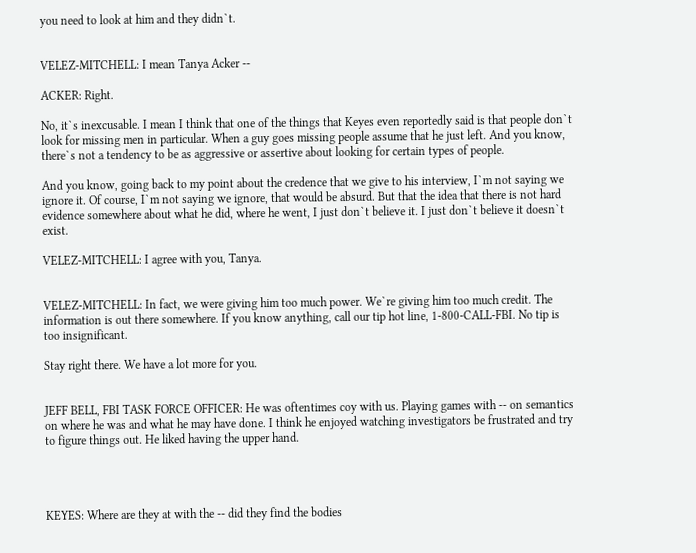you need to look at him and they didn`t.


VELEZ-MITCHELL: I mean Tanya Acker --

ACKER: Right.

No, it`s inexcusable. I mean I think that one of the things that Keyes even reportedly said is that people don`t look for missing men in particular. When a guy goes missing people assume that he just left. And you know, there`s not a tendency to be as aggressive or assertive about looking for certain types of people.

And you know, going back to my point about the credence that we give to his interview, I`m not saying we ignore it. Of course, I`m not saying we ignore, that would be absurd. But that the idea that there is not hard evidence somewhere about what he did, where he went, I just don`t believe it. I just don`t believe it doesn`t exist.

VELEZ-MITCHELL: I agree with you, Tanya.


VELEZ-MITCHELL: In fact, we were giving him too much power. We`re giving him too much credit. The information is out there somewhere. If you know anything, call our tip hot line, 1-800-CALL-FBI. No tip is too insignificant.

Stay right there. We have a lot more for you.


JEFF BELL, FBI TASK FORCE OFFICER: He was oftentimes coy with us. Playing games with -- on semantics on where he was and what he may have done. I think he enjoyed watching investigators be frustrated and try to figure things out. He liked having the upper hand.




KEYES: Where are they at with the -- did they find the bodies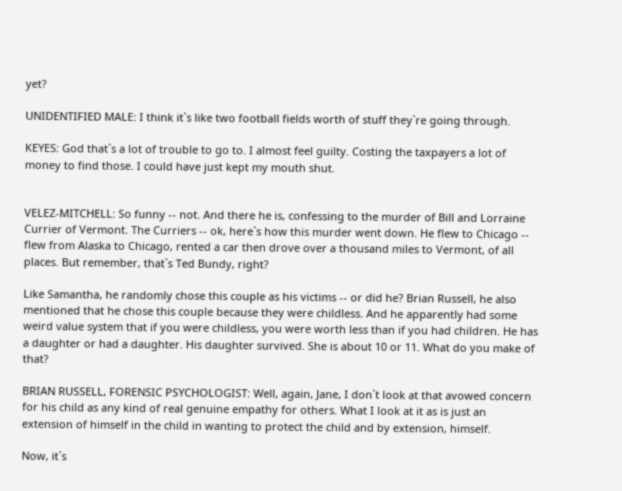yet?

UNIDENTIFIED MALE: I think it`s like two football fields worth of stuff they`re going through.

KEYES: God that`s a lot of trouble to go to. I almost feel guilty. Costing the taxpayers a lot of money to find those. I could have just kept my mouth shut.


VELEZ-MITCHELL: So funny -- not. And there he is, confessing to the murder of Bill and Lorraine Currier of Vermont. The Curriers -- ok, here`s how this murder went down. He flew to Chicago -- flew from Alaska to Chicago, rented a car then drove over a thousand miles to Vermont, of all places. But remember, that`s Ted Bundy, right?

Like Samantha, he randomly chose this couple as his victims -- or did he? Brian Russell, he also mentioned that he chose this couple because they were childless. And he apparently had some weird value system that if you were childless, you were worth less than if you had children. He has a daughter or had a daughter. His daughter survived. She is about 10 or 11. What do you make of that?

BRIAN RUSSELL, FORENSIC PSYCHOLOGIST: Well, again, Jane, I don`t look at that avowed concern for his child as any kind of real genuine empathy for others. What I look at it as is just an extension of himself in the child in wanting to protect the child and by extension, himself.

Now, it`s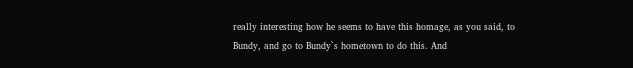really interesting how he seems to have this homage, as you said, to Bundy, and go to Bundy`s hometown to do this. And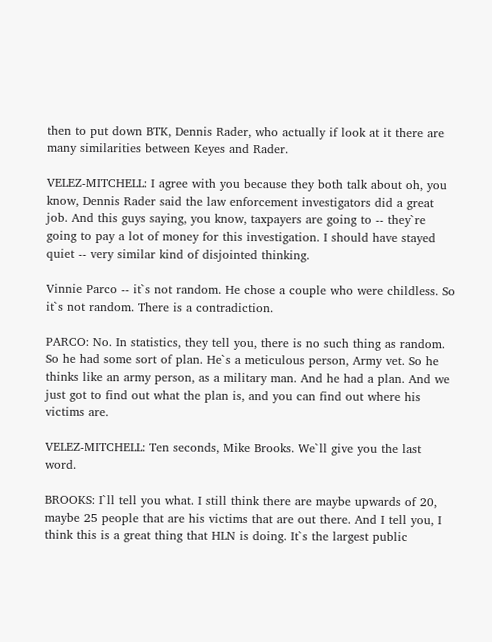then to put down BTK, Dennis Rader, who actually if look at it there are many similarities between Keyes and Rader.

VELEZ-MITCHELL: I agree with you because they both talk about oh, you know, Dennis Rader said the law enforcement investigators did a great job. And this guys saying, you know, taxpayers are going to -- they`re going to pay a lot of money for this investigation. I should have stayed quiet -- very similar kind of disjointed thinking.

Vinnie Parco -- it`s not random. He chose a couple who were childless. So it`s not random. There is a contradiction.

PARCO: No. In statistics, they tell you, there is no such thing as random. So he had some sort of plan. He`s a meticulous person, Army vet. So he thinks like an army person, as a military man. And he had a plan. And we just got to find out what the plan is, and you can find out where his victims are.

VELEZ-MITCHELL: Ten seconds, Mike Brooks. We`ll give you the last word.

BROOKS: I`ll tell you what. I still think there are maybe upwards of 20, maybe 25 people that are his victims that are out there. And I tell you, I think this is a great thing that HLN is doing. It`s the largest public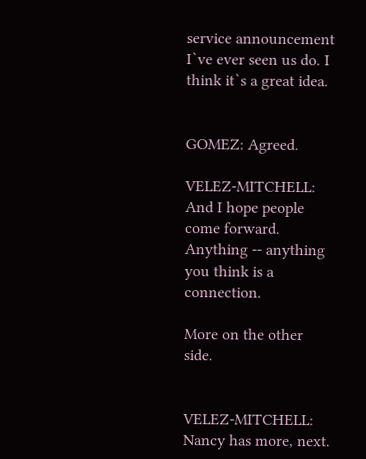service announcement I`ve ever seen us do. I think it`s a great idea.


GOMEZ: Agreed.

VELEZ-MITCHELL: And I hope people come forward. Anything -- anything you think is a connection.

More on the other side.


VELEZ-MITCHELL: Nancy has more, next.